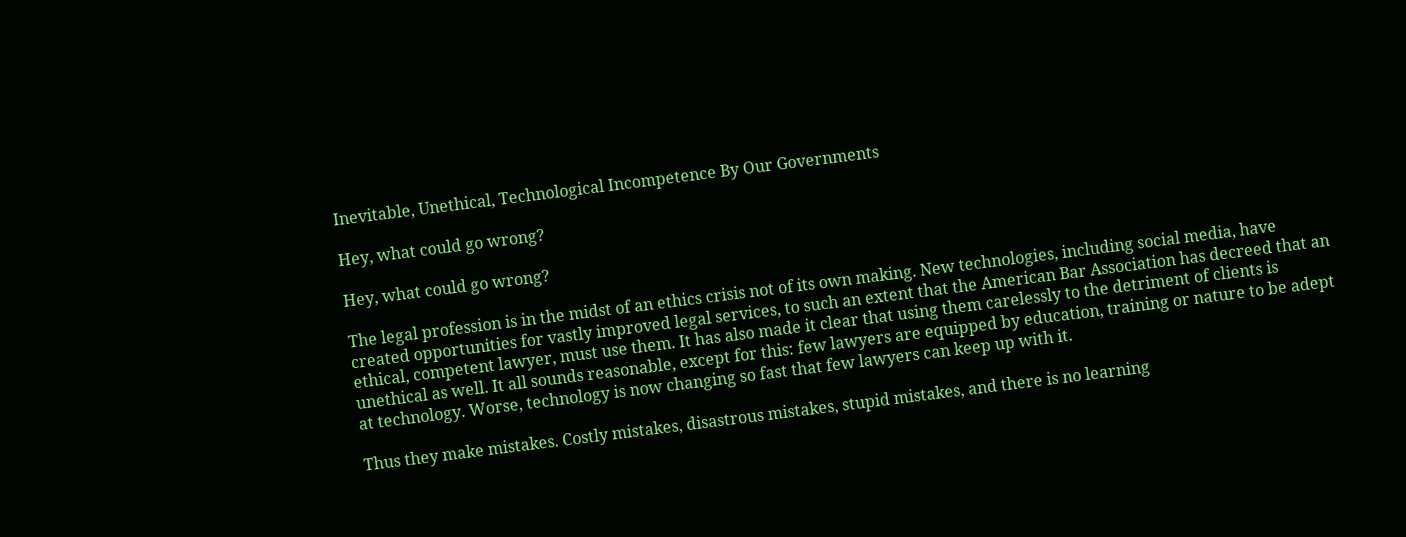Inevitable, Unethical, Technological Incompetence By Our Governments

Hey, what could go wrong?

Hey, what could go wrong?

The legal profession is in the midst of an ethics crisis not of its own making. New technologies, including social media, have created opportunities for vastly improved legal services, to such an extent that the American Bar Association has decreed that an ethical, competent lawyer, must use them. It has also made it clear that using them carelessly to the detriment of clients is unethical as well. It all sounds reasonable, except for this: few lawyers are equipped by education, training or nature to be adept at technology. Worse, technology is now changing so fast that few lawyers can keep up with it.

Thus they make mistakes. Costly mistakes, disastrous mistakes, stupid mistakes, and there is no learning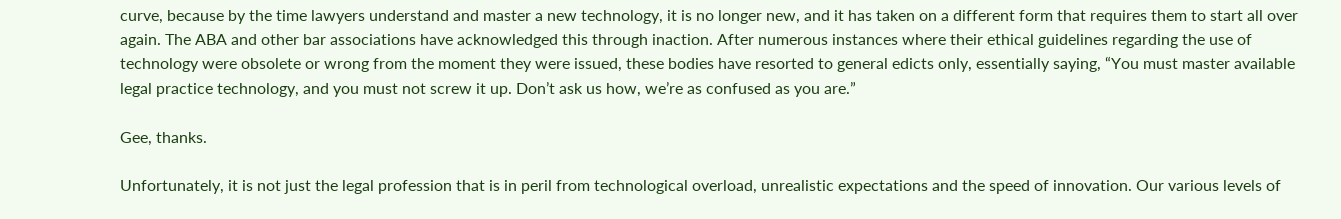curve, because by the time lawyers understand and master a new technology, it is no longer new, and it has taken on a different form that requires them to start all over again. The ABA and other bar associations have acknowledged this through inaction. After numerous instances where their ethical guidelines regarding the use of technology were obsolete or wrong from the moment they were issued, these bodies have resorted to general edicts only, essentially saying, “You must master available legal practice technology, and you must not screw it up. Don’t ask us how, we’re as confused as you are.”

Gee, thanks.

Unfortunately, it is not just the legal profession that is in peril from technological overload, unrealistic expectations and the speed of innovation. Our various levels of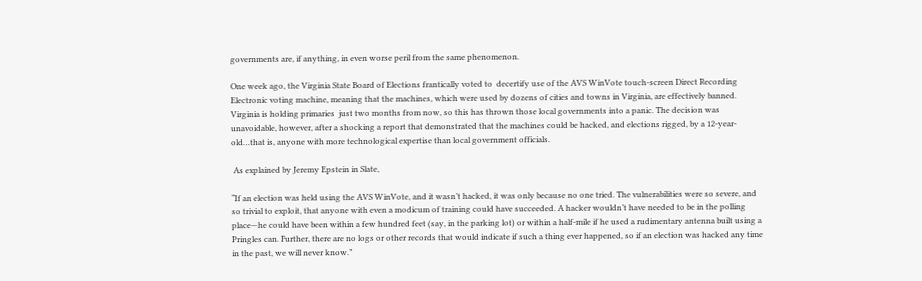governments are, if anything, in even worse peril from the same phenomenon.

One week ago, the Virginia State Board of Elections frantically voted to  decertify use of the AVS WinVote touch-screen Direct Recording Electronic voting machine, meaning that the machines, which were used by dozens of cities and towns in Virginia, are effectively banned. Virginia is holding primaries  just two months from now, so this has thrown those local governments into a panic. The decision was unavoidable, however, after a shocking a report that demonstrated that the machines could be hacked, and elections rigged, by a 12-year-old…that is, anyone with more technological expertise than local government officials.

 As explained by Jeremy Epstein in Slate,

“If an election was held using the AVS WinVote, and it wasn’t hacked, it was only because no one tried. The vulnerabilities were so severe, and so trivial to exploit, that anyone with even a modicum of training could have succeeded. A hacker wouldn’t have needed to be in the polling place—he could have been within a few hundred feet (say, in the parking lot) or within a half-mile if he used a rudimentary antenna built using a Pringles can. Further, there are no logs or other records that would indicate if such a thing ever happened, so if an election was hacked any time in the past, we will never know.”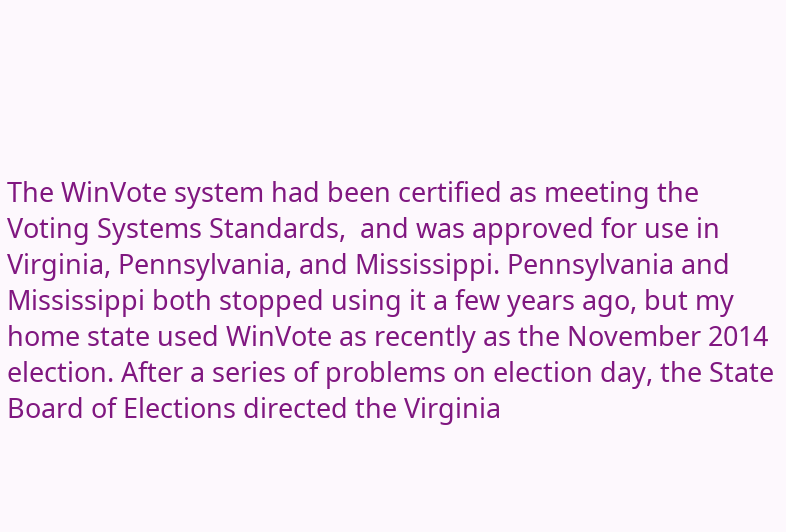The WinVote system had been certified as meeting the Voting Systems Standards,  and was approved for use in Virginia, Pennsylvania, and Mississippi. Pennsylvania and Mississippi both stopped using it a few years ago, but my home state used WinVote as recently as the November 2014 election. After a series of problems on election day, the State Board of Elections directed the Virginia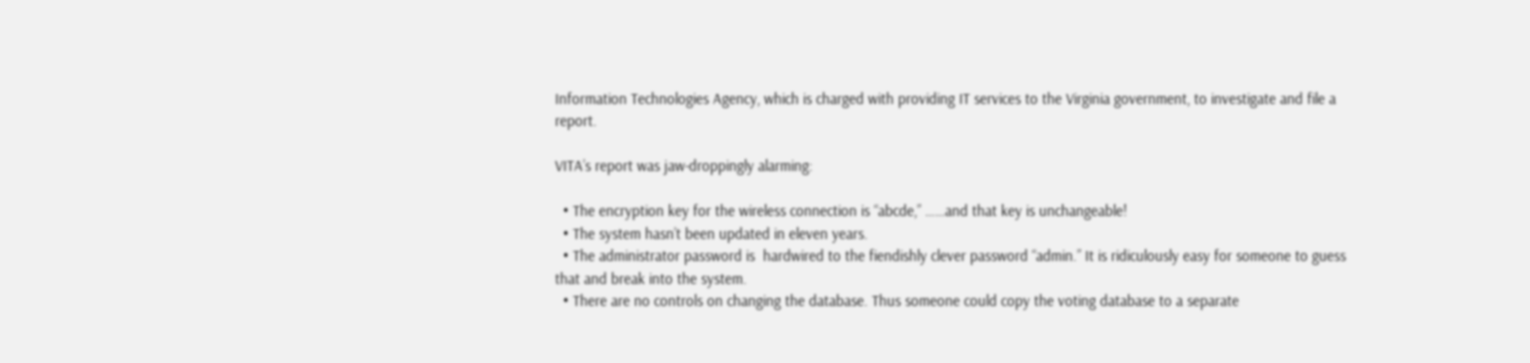Information Technologies Agency, which is charged with providing IT services to the Virginia government, to investigate and file a report.

VITA’s report was jaw-droppingly alarming:

  • The encryption key for the wireless connection is “abcde,” ……and that key is unchangeable!
  • The system hasn’t been updated in eleven years.
  • The administrator password is  hardwired to the fiendishly clever password “admin.” It is ridiculously easy for someone to guess that and break into the system.
  • There are no controls on changing the database. Thus someone could copy the voting database to a separate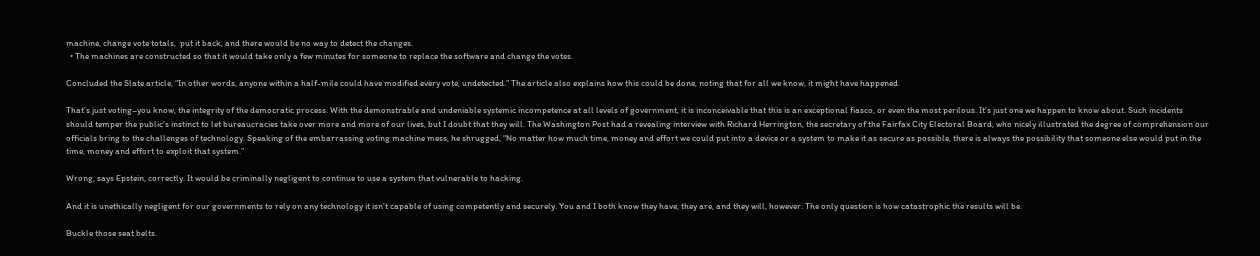machine, change vote totals,  put it back, and there would be no way to detect the changes.
  • The machines are constructed so that it would take only a few minutes for someone to replace the software and change the votes.

Concluded the Slate article, “In other words, anyone within a half-mile could have modified every vote, undetected.” The article also explains how this could be done, noting that for all we know, it might have happened.

That’s just voting–you know, the integrity of the democratic process. With the demonstrable and undeniable systemic incompetence at all levels of government, it is inconceivable that this is an exceptional fiasco, or even the most perilous. It’s just one we happen to know about. Such incidents should temper the public’s instinct to let bureaucracies take over more and more of our lives, but I doubt that they will. The Washington Post had a revealing interview with Richard Herrington, the secretary of the Fairfax City Electoral Board, who nicely illustrated the degree of comprehension our officials bring to the challenges of technology. Speaking of the embarrassing voting machine mess, he shrugged, “No matter how much time, money and effort we could put into a device or a system to make it as secure as possible, there is always the possibility that someone else would put in the time, money and effort to exploit that system.”

Wrong, says Epstein, correctly. It would be criminally negligent to continue to use a system that vulnerable to hacking.

And it is unethically negligent for our governments to rely on any technology it isn’t capable of using competently and securely. You and I both know they have, they are, and they will, however. The only question is how catastrophic the results will be.

Buckle those seat belts.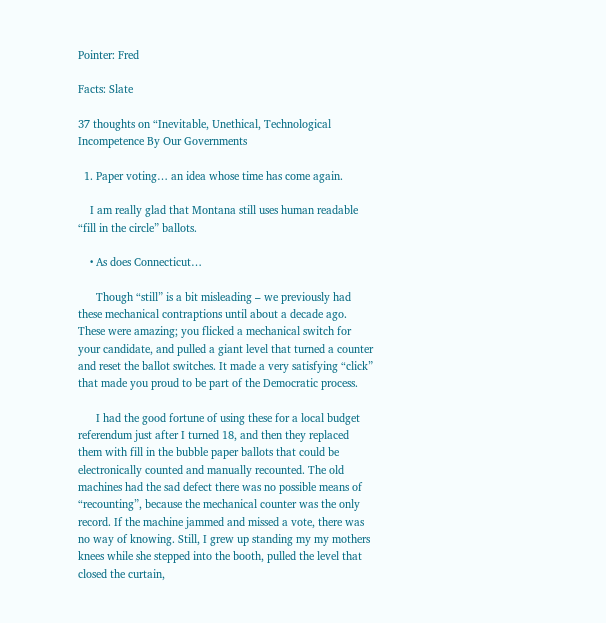Pointer: Fred

Facts: Slate

37 thoughts on “Inevitable, Unethical, Technological Incompetence By Our Governments

  1. Paper voting… an idea whose time has come again.

    I am really glad that Montana still uses human readable “fill in the circle” ballots.

    • As does Connecticut…

      Though “still” is a bit misleading – we previously had these mechanical contraptions until about a decade ago. These were amazing; you flicked a mechanical switch for your candidate, and pulled a giant level that turned a counter and reset the ballot switches. It made a very satisfying “click” that made you proud to be part of the Democratic process.

      I had the good fortune of using these for a local budget referendum just after I turned 18, and then they replaced them with fill in the bubble paper ballots that could be electronically counted and manually recounted. The old machines had the sad defect there was no possible means of “recounting”, because the mechanical counter was the only record. If the machine jammed and missed a vote, there was no way of knowing. Still, I grew up standing my my mothers knees while she stepped into the booth, pulled the level that closed the curtain,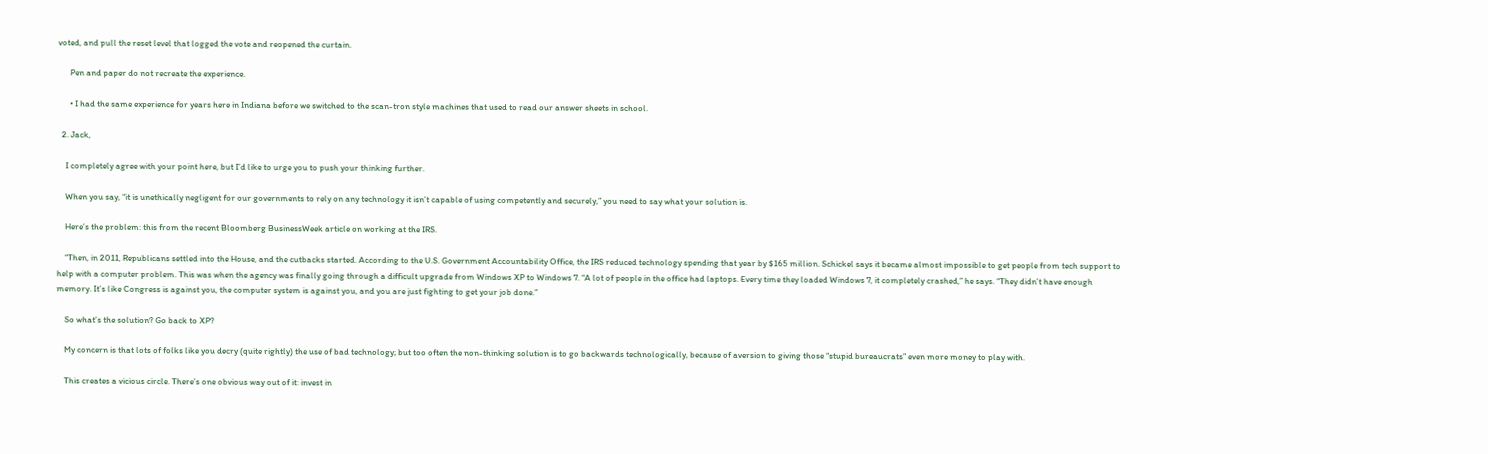voted, and pull the reset level that logged the vote and reopened the curtain.

      Pen and paper do not recreate the experience.

      • I had the same experience for years here in Indiana before we switched to the scan-tron style machines that used to read our answer sheets in school.

  2. Jack,

    I completely agree with your point here, but I’d like to urge you to push your thinking further.

    When you say, “it is unethically negligent for our governments to rely on any technology it isn’t capable of using competently and securely,” you need to say what your solution is.

    Here’s the problem: this from the recent Bloomberg BusinessWeek article on working at the IRS.

    “Then, in 2011, Republicans settled into the House, and the cutbacks started. According to the U.S. Government Accountability Office, the IRS reduced technology spending that year by $165 million. Schickel says it became almost impossible to get people from tech support to help with a computer problem. This was when the agency was finally going through a difficult upgrade from Windows XP to Windows 7. “A lot of people in the office had laptops. Every time they loaded Windows 7, it completely crashed,” he says. “They didn’t have enough memory. It’s like Congress is against you, the computer system is against you, and you are just fighting to get your job done.”

    So what’s the solution? Go back to XP?

    My concern is that lots of folks like you decry (quite rightly) the use of bad technology; but too often the non-thinking solution is to go backwards technologically, because of aversion to giving those “stupid bureaucrats” even more money to play with.

    This creates a vicious circle. There’s one obvious way out of it: invest in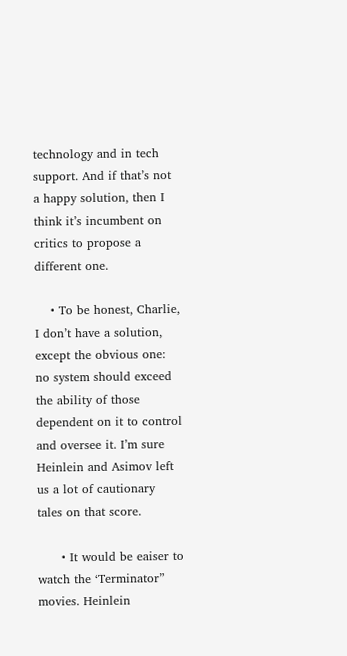technology and in tech support. And if that’s not a happy solution, then I think it’s incumbent on critics to propose a different one.

    • To be honest, Charlie, I don’t have a solution, except the obvious one: no system should exceed the ability of those dependent on it to control and oversee it. I’m sure Heinlein and Asimov left us a lot of cautionary tales on that score.

      • It would be eaiser to watch the ‘Terminator” movies. Heinlein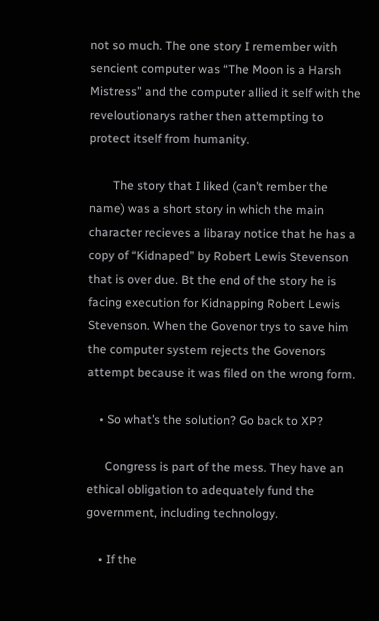not so much. The one story I remember with sencient computer was “The Moon is a Harsh Mistress” and the computer allied it self with the reveloutionarys rather then attempting to protect itself from humanity.

        The story that I liked (can’t rember the name) was a short story in which the main character recieves a libaray notice that he has a copy of “Kidnaped” by Robert Lewis Stevenson that is over due. Bt the end of the story he is facing execution for Kidnapping Robert Lewis Stevenson. When the Govenor trys to save him the computer system rejects the Govenors attempt because it was filed on the wrong form.

    • So what’s the solution? Go back to XP?

      Congress is part of the mess. They have an ethical obligation to adequately fund the government, including technology.

    • If the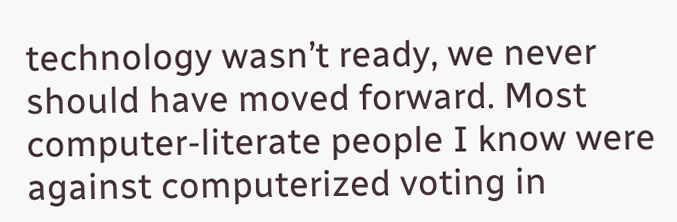technology wasn’t ready, we never should have moved forward. Most computer-literate people I know were against computerized voting in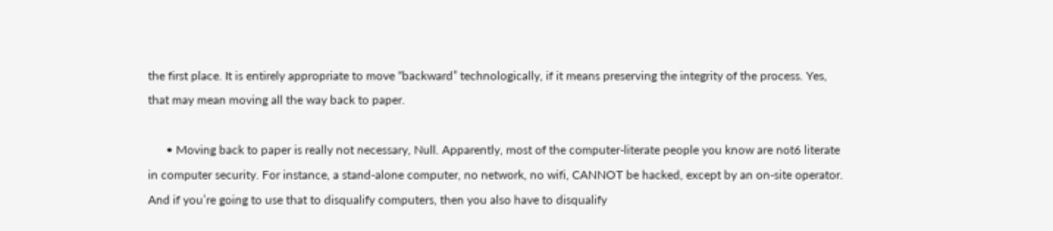the first place. It is entirely appropriate to move “backward” technologically, if it means preserving the integrity of the process. Yes, that may mean moving all the way back to paper.

      • Moving back to paper is really not necessary, Null. Apparently, most of the computer-literate people you know are not6 literate in computer security. For instance, a stand-alone computer, no network, no wifi, CANNOT be hacked, except by an on-site operator. And if you’re going to use that to disqualify computers, then you also have to disqualify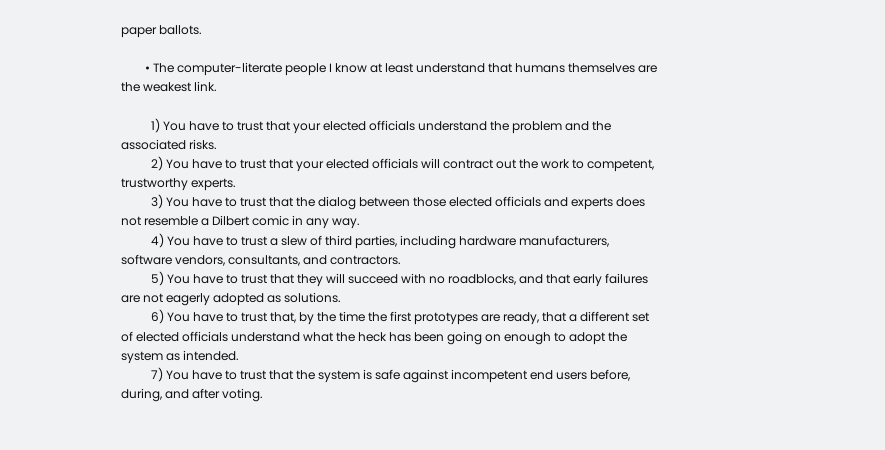paper ballots.

        • The computer-literate people I know at least understand that humans themselves are the weakest link.

          1) You have to trust that your elected officials understand the problem and the associated risks.
          2) You have to trust that your elected officials will contract out the work to competent, trustworthy experts.
          3) You have to trust that the dialog between those elected officials and experts does not resemble a Dilbert comic in any way.
          4) You have to trust a slew of third parties, including hardware manufacturers, software vendors, consultants, and contractors.
          5) You have to trust that they will succeed with no roadblocks, and that early failures are not eagerly adopted as solutions.
          6) You have to trust that, by the time the first prototypes are ready, that a different set of elected officials understand what the heck has been going on enough to adopt the system as intended.
          7) You have to trust that the system is safe against incompetent end users before, during, and after voting.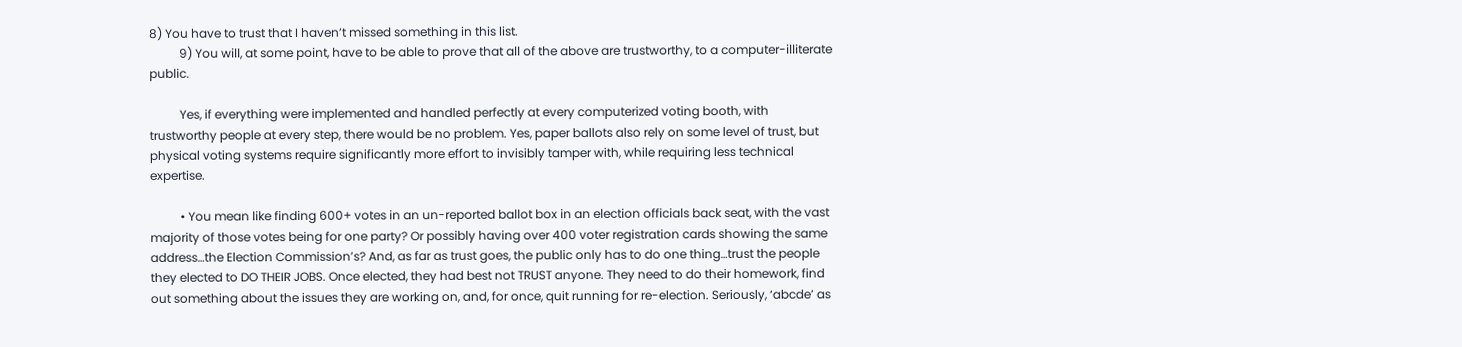8) You have to trust that I haven’t missed something in this list.
          9) You will, at some point, have to be able to prove that all of the above are trustworthy, to a computer-illiterate public.

          Yes, if everything were implemented and handled perfectly at every computerized voting booth, with trustworthy people at every step, there would be no problem. Yes, paper ballots also rely on some level of trust, but physical voting systems require significantly more effort to invisibly tamper with, while requiring less technical expertise.

          • You mean like finding 600+ votes in an un-reported ballot box in an election officials back seat, with the vast majority of those votes being for one party? Or possibly having over 400 voter registration cards showing the same address…the Election Commission’s? And, as far as trust goes, the public only has to do one thing…trust the people they elected to DO THEIR JOBS. Once elected, they had best not TRUST anyone. They need to do their homework, find out something about the issues they are working on, and, for once, quit running for re-election. Seriously, ‘abcde’ as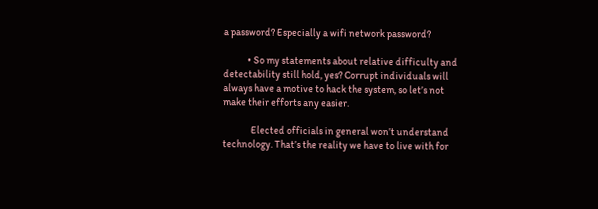a password? Especially a wifi network password?

            • So my statements about relative difficulty and detectability still hold, yes? Corrupt individuals will always have a motive to hack the system, so let’s not make their efforts any easier.

              Elected officials in general won’t understand technology. That’s the reality we have to live with for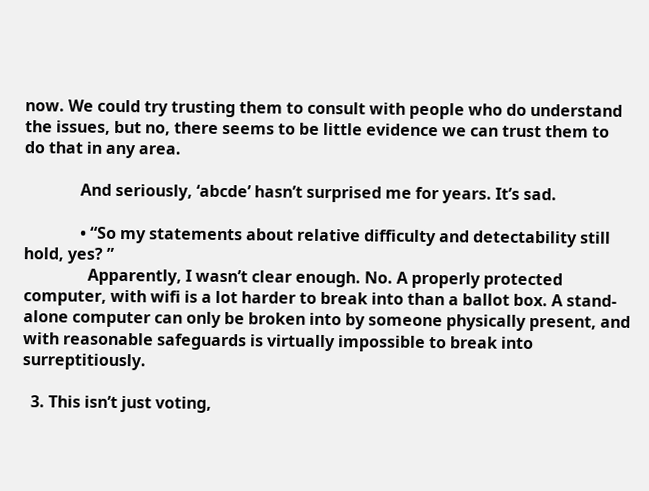now. We could try trusting them to consult with people who do understand the issues, but no, there seems to be little evidence we can trust them to do that in any area.

              And seriously, ‘abcde’ hasn’t surprised me for years. It’s sad.

              • “So my statements about relative difficulty and detectability still hold, yes? ”
                Apparently, I wasn’t clear enough. No. A properly protected computer, with wifi is a lot harder to break into than a ballot box. A stand-alone computer can only be broken into by someone physically present, and with reasonable safeguards is virtually impossible to break into surreptitiously.

  3. This isn’t just voting,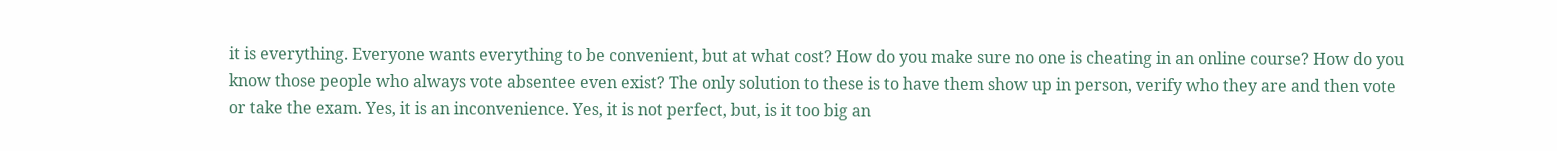it is everything. Everyone wants everything to be convenient, but at what cost? How do you make sure no one is cheating in an online course? How do you know those people who always vote absentee even exist? The only solution to these is to have them show up in person, verify who they are and then vote or take the exam. Yes, it is an inconvenience. Yes, it is not perfect, but, is it too big an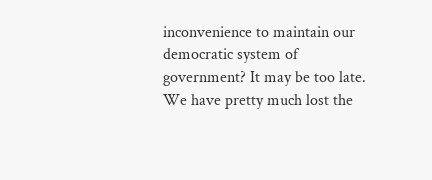inconvenience to maintain our democratic system of government? It may be too late. We have pretty much lost the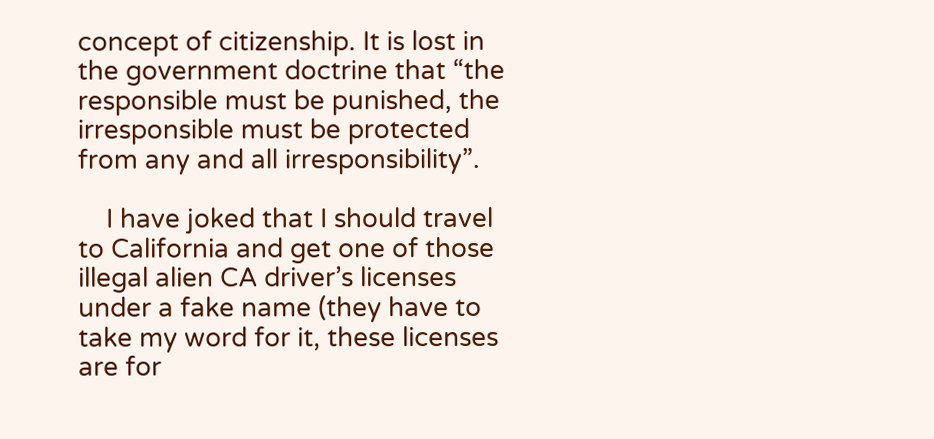concept of citizenship. It is lost in the government doctrine that “the responsible must be punished, the irresponsible must be protected from any and all irresponsibility”.

    I have joked that I should travel to California and get one of those illegal alien CA driver’s licenses under a fake name (they have to take my word for it, these licenses are for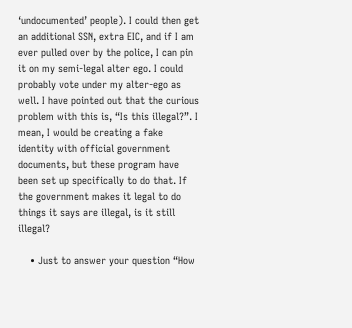‘undocumented’ people). I could then get an additional SSN, extra EIC, and if I am ever pulled over by the police, I can pin it on my semi-legal alter ego. I could probably vote under my alter-ego as well. I have pointed out that the curious problem with this is, “Is this illegal?”. I mean, I would be creating a fake identity with official government documents, but these program have been set up specifically to do that. If the government makes it legal to do things it says are illegal, is it still illegal?

    • Just to answer your question “How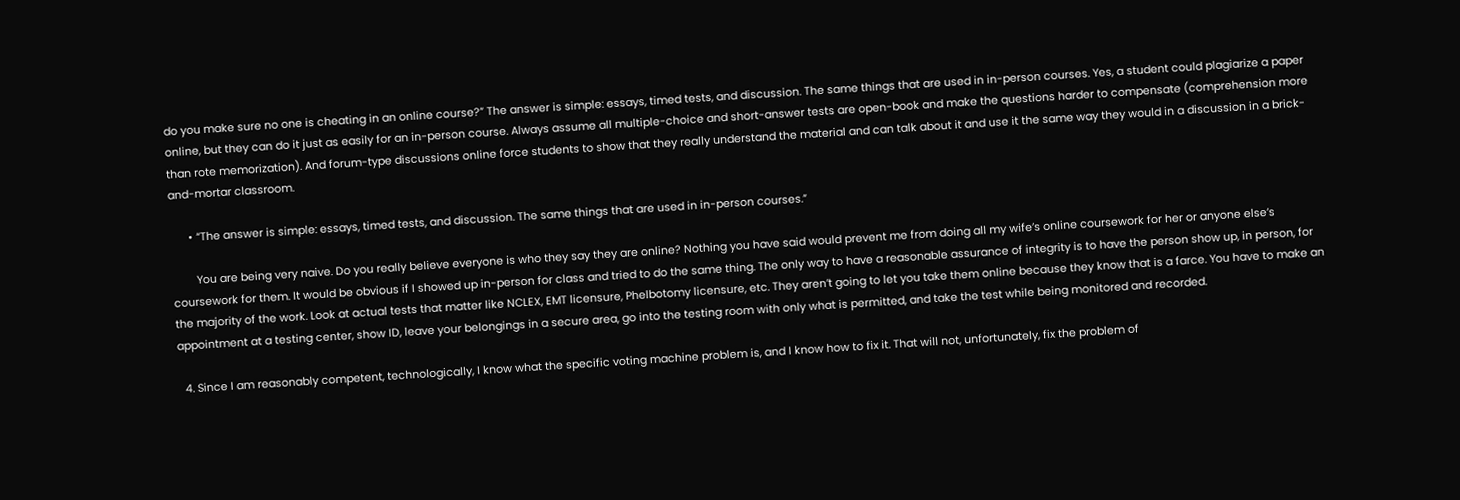do you make sure no one is cheating in an online course?” The answer is simple: essays, timed tests, and discussion. The same things that are used in in-person courses. Yes, a student could plagiarize a paper online, but they can do it just as easily for an in-person course. Always assume all multiple-choice and short-answer tests are open-book and make the questions harder to compensate (comprehension more than rote memorization). And forum-type discussions online force students to show that they really understand the material and can talk about it and use it the same way they would in a discussion in a brick-and-mortar classroom.

      • “The answer is simple: essays, timed tests, and discussion. The same things that are used in in-person courses.”

        You are being very naive. Do you really believe everyone is who they say they are online? Nothing you have said would prevent me from doing all my wife’s online coursework for her or anyone else’s coursework for them. It would be obvious if I showed up in-person for class and tried to do the same thing. The only way to have a reasonable assurance of integrity is to have the person show up, in person, for the majority of the work. Look at actual tests that matter like NCLEX, EMT licensure, Phelbotomy licensure, etc. They aren’t going to let you take them online because they know that is a farce. You have to make an appointment at a testing center, show ID, leave your belongings in a secure area, go into the testing room with only what is permitted, and take the test while being monitored and recorded.

  4. Since I am reasonably competent, technologically, I know what the specific voting machine problem is, and I know how to fix it. That will not, unfortunately, fix the problem of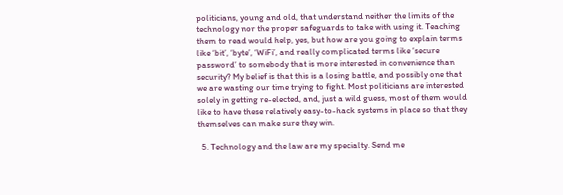politicians, young and old, that understand neither the limits of the technology nor the proper safeguards to take with using it. Teaching them to read would help, yes, but how are you going to explain terms like ‘bit’, ‘byte’, ‘WiFi’, and really complicated terms like ‘secure password’ to somebody that is more interested in convenience than security? My belief is that this is a losing battle, and possibly one that we are wasting our time trying to fight. Most politicians are interested solely in getting re-elected, and, just a wild guess, most of them would like to have these relatively easy-to-hack systems in place so that they themselves can make sure they win.

  5. Technology and the law are my specialty. Send me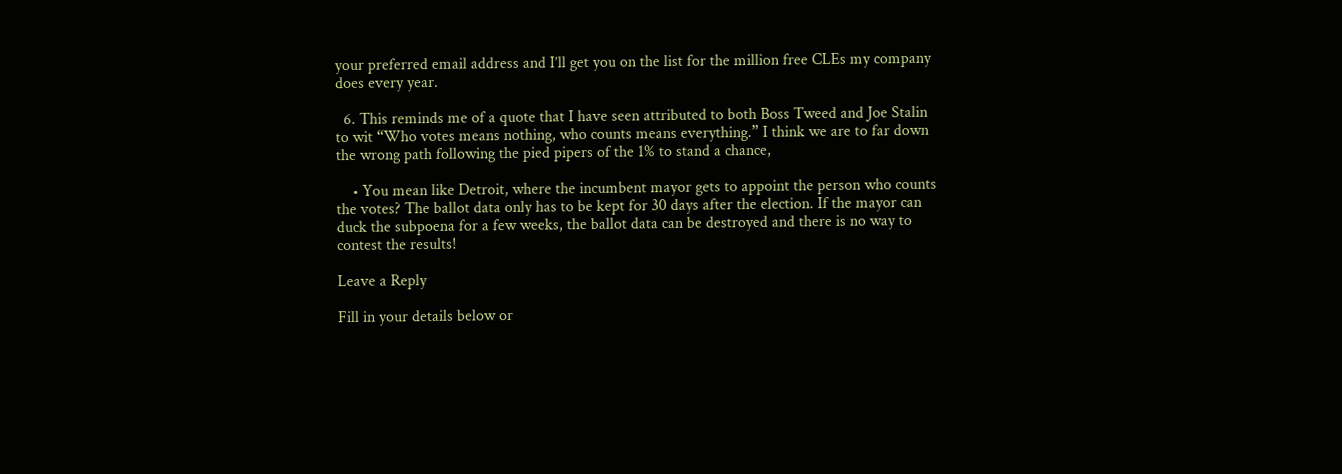your preferred email address and I’ll get you on the list for the million free CLEs my company does every year.

  6. This reminds me of a quote that I have seen attributed to both Boss Tweed and Joe Stalin to wit “Who votes means nothing, who counts means everything.” I think we are to far down the wrong path following the pied pipers of the 1% to stand a chance,

    • You mean like Detroit, where the incumbent mayor gets to appoint the person who counts the votes? The ballot data only has to be kept for 30 days after the election. If the mayor can duck the subpoena for a few weeks, the ballot data can be destroyed and there is no way to contest the results!

Leave a Reply

Fill in your details below or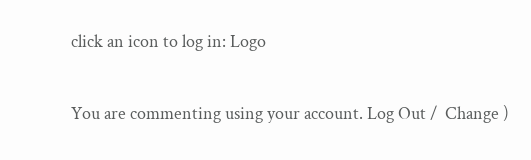click an icon to log in: Logo

You are commenting using your account. Log Out /  Change )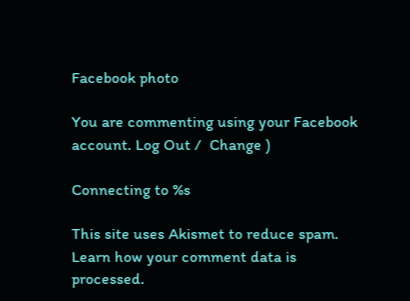Facebook photo

You are commenting using your Facebook account. Log Out /  Change )

Connecting to %s

This site uses Akismet to reduce spam. Learn how your comment data is processed.